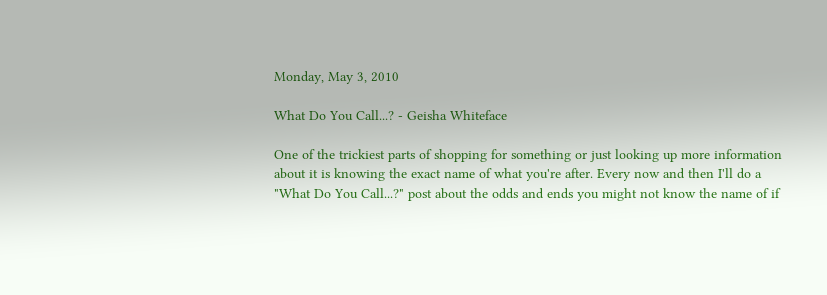Monday, May 3, 2010

What Do You Call...? - Geisha Whiteface

One of the trickiest parts of shopping for something or just looking up more information about it is knowing the exact name of what you're after. Every now and then I'll do a "What Do You Call...?" post about the odds and ends you might not know the name of if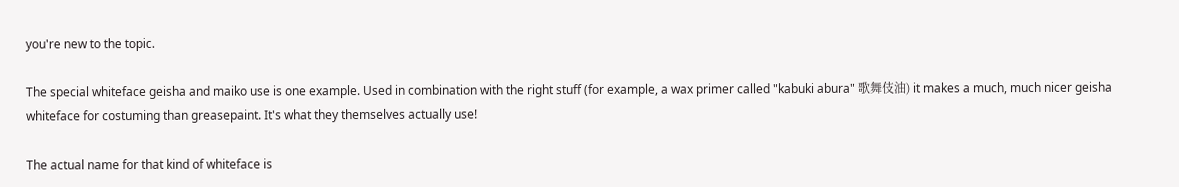you're new to the topic.

The special whiteface geisha and maiko use is one example. Used in combination with the right stuff (for example, a wax primer called "kabuki abura" 歌舞伎油) it makes a much, much nicer geisha whiteface for costuming than greasepaint. It's what they themselves actually use!

The actual name for that kind of whiteface is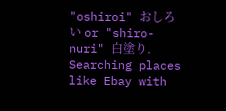"oshiroi" おしろい or "shiro-nuri" 白塗り. Searching places like Ebay with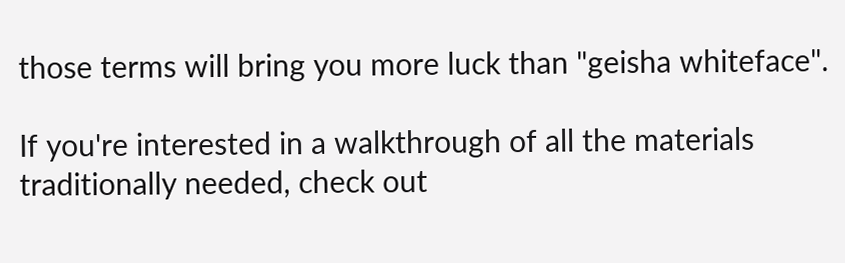those terms will bring you more luck than "geisha whiteface".

If you're interested in a walkthrough of all the materials traditionally needed, check out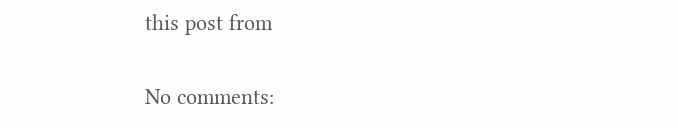this post from

No comments: